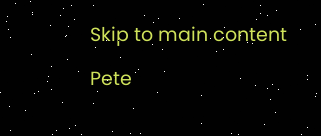Skip to main content

Pete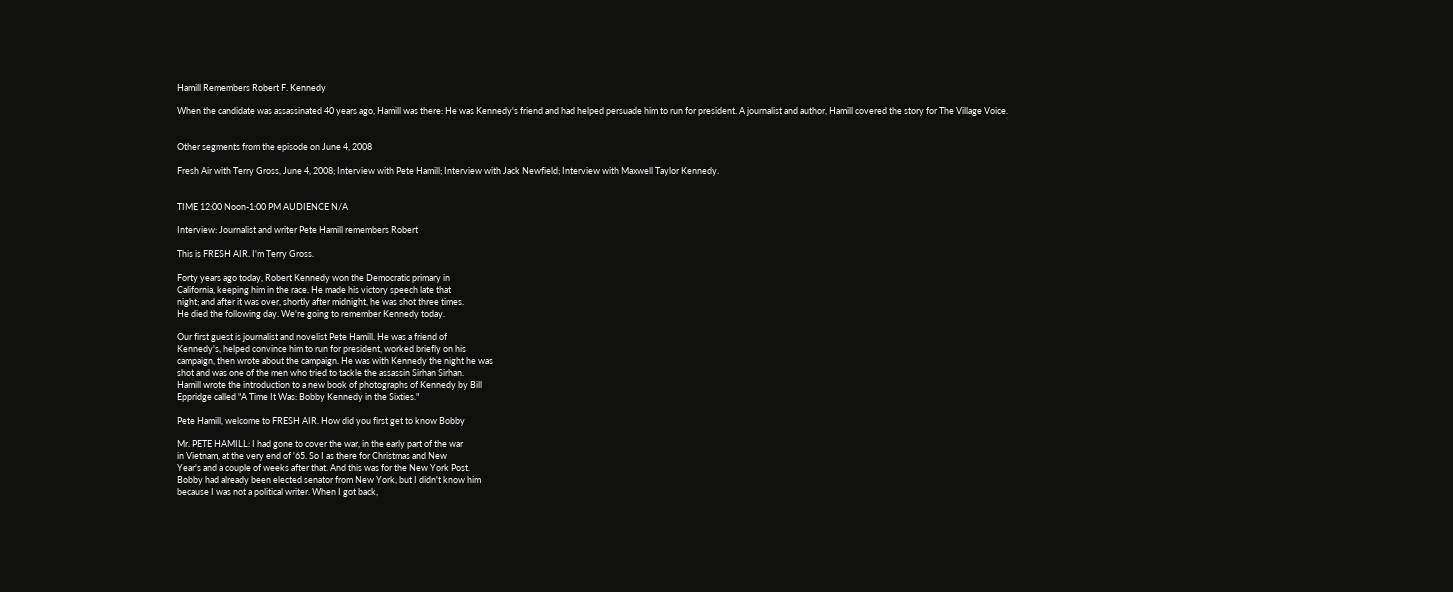Hamill Remembers Robert F. Kennedy

When the candidate was assassinated 40 years ago, Hamill was there: He was Kennedy's friend and had helped persuade him to run for president. A journalist and author, Hamill covered the story for The Village Voice.


Other segments from the episode on June 4, 2008

Fresh Air with Terry Gross, June 4, 2008; Interview with Pete Hamill; Interview with Jack Newfield; Interview with Maxwell Taylor Kennedy.


TIME 12:00 Noon-1:00 PM AUDIENCE N/A

Interview: Journalist and writer Pete Hamill remembers Robert

This is FRESH AIR. I'm Terry Gross.

Forty years ago today, Robert Kennedy won the Democratic primary in
California, keeping him in the race. He made his victory speech late that
night; and after it was over, shortly after midnight, he was shot three times.
He died the following day. We're going to remember Kennedy today.

Our first guest is journalist and novelist Pete Hamill. He was a friend of
Kennedy's, helped convince him to run for president, worked briefly on his
campaign, then wrote about the campaign. He was with Kennedy the night he was
shot and was one of the men who tried to tackle the assassin Sirhan Sirhan.
Hamill wrote the introduction to a new book of photographs of Kennedy by Bill
Eppridge called "A Time It Was: Bobby Kennedy in the Sixties."

Pete Hamill, welcome to FRESH AIR. How did you first get to know Bobby

Mr. PETE HAMILL: I had gone to cover the war, in the early part of the war
in Vietnam, at the very end of '65. So I as there for Christmas and New
Year's and a couple of weeks after that. And this was for the New York Post.
Bobby had already been elected senator from New York, but I didn't know him
because I was not a political writer. When I got back,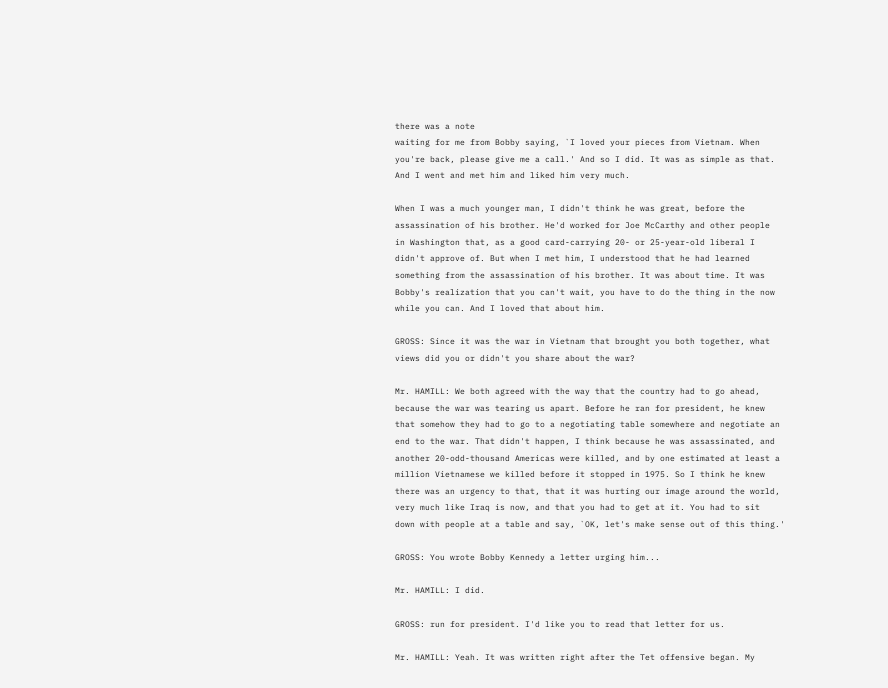there was a note
waiting for me from Bobby saying, `I loved your pieces from Vietnam. When
you're back, please give me a call.' And so I did. It was as simple as that.
And I went and met him and liked him very much.

When I was a much younger man, I didn't think he was great, before the
assassination of his brother. He'd worked for Joe McCarthy and other people
in Washington that, as a good card-carrying 20- or 25-year-old liberal I
didn't approve of. But when I met him, I understood that he had learned
something from the assassination of his brother. It was about time. It was
Bobby's realization that you can't wait, you have to do the thing in the now
while you can. And I loved that about him.

GROSS: Since it was the war in Vietnam that brought you both together, what
views did you or didn't you share about the war?

Mr. HAMILL: We both agreed with the way that the country had to go ahead,
because the war was tearing us apart. Before he ran for president, he knew
that somehow they had to go to a negotiating table somewhere and negotiate an
end to the war. That didn't happen, I think because he was assassinated, and
another 20-odd-thousand Americas were killed, and by one estimated at least a
million Vietnamese we killed before it stopped in 1975. So I think he knew
there was an urgency to that, that it was hurting our image around the world,
very much like Iraq is now, and that you had to get at it. You had to sit
down with people at a table and say, `OK, let's make sense out of this thing.'

GROSS: You wrote Bobby Kennedy a letter urging him...

Mr. HAMILL: I did.

GROSS: run for president. I'd like you to read that letter for us.

Mr. HAMILL: Yeah. It was written right after the Tet offensive began. My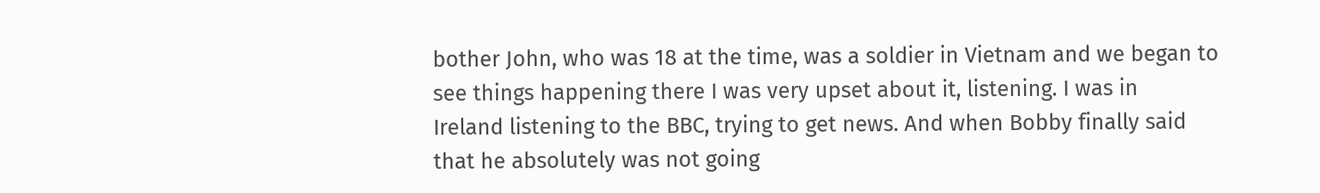bother John, who was 18 at the time, was a soldier in Vietnam and we began to
see things happening there I was very upset about it, listening. I was in
Ireland listening to the BBC, trying to get news. And when Bobby finally said
that he absolutely was not going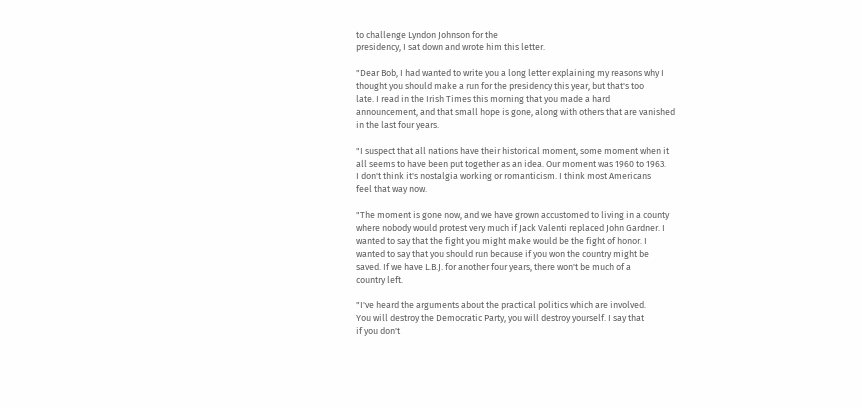to challenge Lyndon Johnson for the
presidency, I sat down and wrote him this letter.

"Dear Bob, I had wanted to write you a long letter explaining my reasons why I
thought you should make a run for the presidency this year, but that's too
late. I read in the Irish Times this morning that you made a hard
announcement, and that small hope is gone, along with others that are vanished
in the last four years.

"I suspect that all nations have their historical moment, some moment when it
all seems to have been put together as an idea. Our moment was 1960 to 1963.
I don't think it's nostalgia working or romanticism. I think most Americans
feel that way now.

"The moment is gone now, and we have grown accustomed to living in a county
where nobody would protest very much if Jack Valenti replaced John Gardner. I
wanted to say that the fight you might make would be the fight of honor. I
wanted to say that you should run because if you won the country might be
saved. If we have L.B.J. for another four years, there won't be much of a
country left.

"I've heard the arguments about the practical politics which are involved.
You will destroy the Democratic Party, you will destroy yourself. I say that
if you don't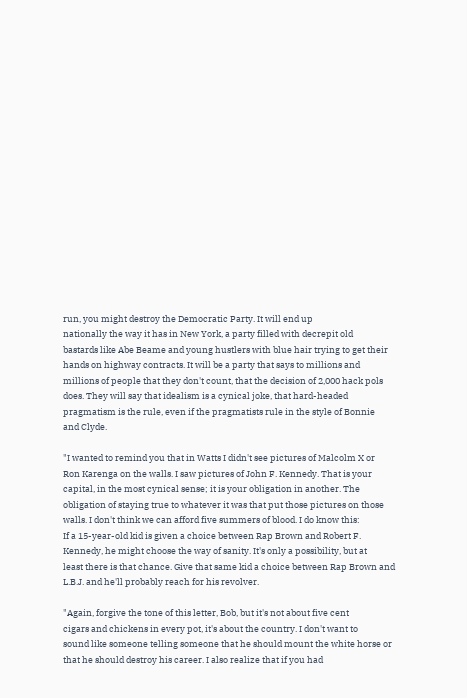run, you might destroy the Democratic Party. It will end up
nationally the way it has in New York, a party filled with decrepit old
bastards like Abe Beame and young hustlers with blue hair trying to get their
hands on highway contracts. It will be a party that says to millions and
millions of people that they don't count, that the decision of 2,000 hack pols
does. They will say that idealism is a cynical joke, that hard-headed
pragmatism is the rule, even if the pragmatists rule in the style of Bonnie
and Clyde.

"I wanted to remind you that in Watts I didn't see pictures of Malcolm X or
Ron Karenga on the walls. I saw pictures of John F. Kennedy. That is your
capital, in the most cynical sense; it is your obligation in another. The
obligation of staying true to whatever it was that put those pictures on those
walls. I don't think we can afford five summers of blood. I do know this:
If a 15-year-old kid is given a choice between Rap Brown and Robert F.
Kennedy, he might choose the way of sanity. It's only a possibility, but at
least there is that chance. Give that same kid a choice between Rap Brown and
L.B.J. and he'll probably reach for his revolver.

"Again, forgive the tone of this letter, Bob, but it's not about five cent
cigars and chickens in every pot, it's about the country. I don't want to
sound like someone telling someone that he should mount the white horse or
that he should destroy his career. I also realize that if you had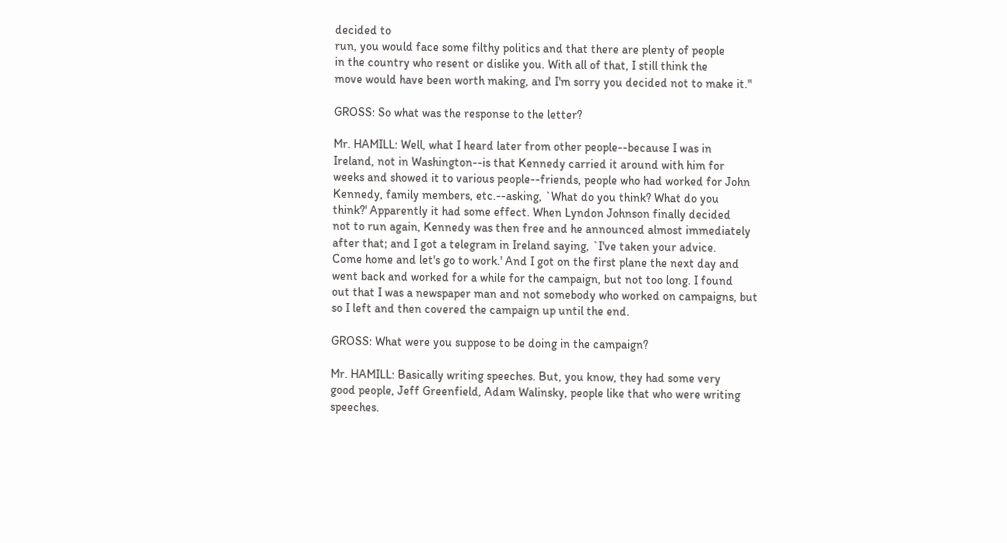decided to
run, you would face some filthy politics and that there are plenty of people
in the country who resent or dislike you. With all of that, I still think the
move would have been worth making, and I'm sorry you decided not to make it."

GROSS: So what was the response to the letter?

Mr. HAMILL: Well, what I heard later from other people--because I was in
Ireland, not in Washington--is that Kennedy carried it around with him for
weeks and showed it to various people--friends, people who had worked for John
Kennedy, family members, etc.--asking, `What do you think? What do you
think?' Apparently it had some effect. When Lyndon Johnson finally decided
not to run again, Kennedy was then free and he announced almost immediately
after that; and I got a telegram in Ireland saying, `I've taken your advice.
Come home and let's go to work.' And I got on the first plane the next day and
went back and worked for a while for the campaign, but not too long. I found
out that I was a newspaper man and not somebody who worked on campaigns, but
so I left and then covered the campaign up until the end.

GROSS: What were you suppose to be doing in the campaign?

Mr. HAMILL: Basically writing speeches. But, you know, they had some very
good people, Jeff Greenfield, Adam Walinsky, people like that who were writing
speeches.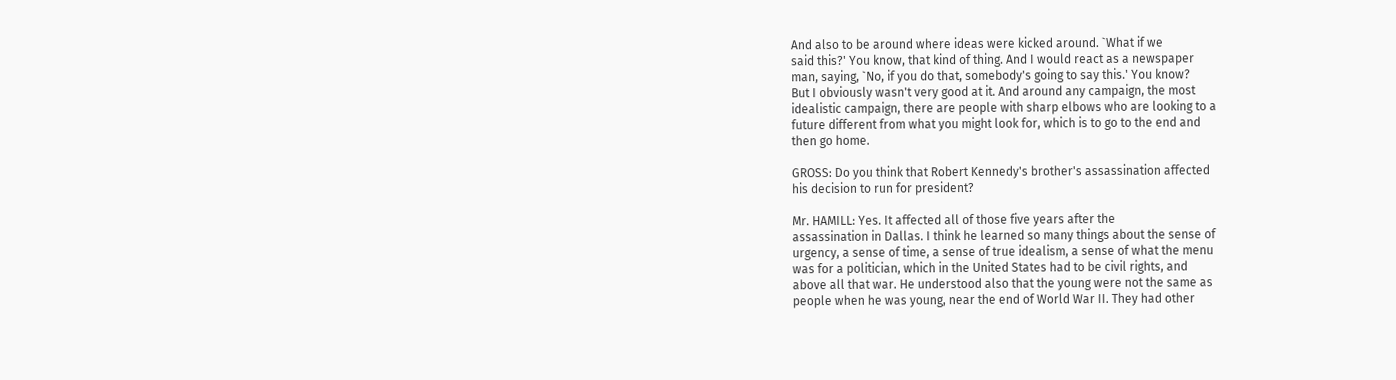And also to be around where ideas were kicked around. `What if we
said this?' You know, that kind of thing. And I would react as a newspaper
man, saying, `No, if you do that, somebody's going to say this.' You know?
But I obviously wasn't very good at it. And around any campaign, the most
idealistic campaign, there are people with sharp elbows who are looking to a
future different from what you might look for, which is to go to the end and
then go home.

GROSS: Do you think that Robert Kennedy's brother's assassination affected
his decision to run for president?

Mr. HAMILL: Yes. It affected all of those five years after the
assassination in Dallas. I think he learned so many things about the sense of
urgency, a sense of time, a sense of true idealism, a sense of what the menu
was for a politician, which in the United States had to be civil rights, and
above all that war. He understood also that the young were not the same as
people when he was young, near the end of World War II. They had other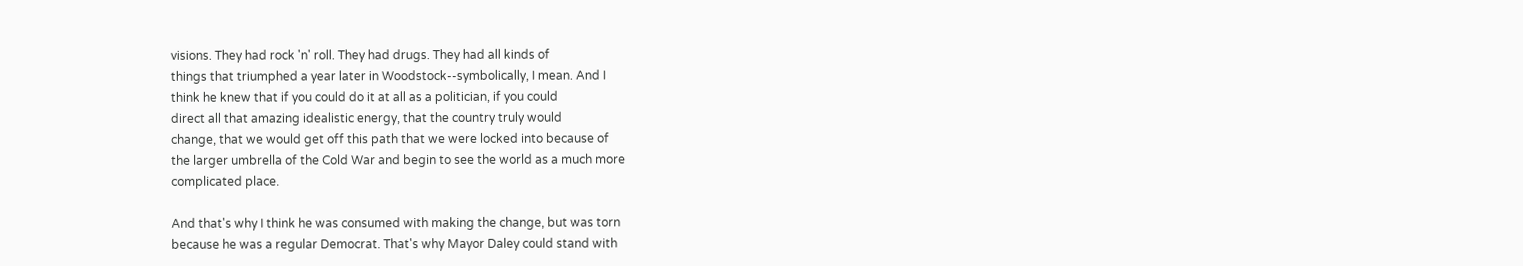visions. They had rock 'n' roll. They had drugs. They had all kinds of
things that triumphed a year later in Woodstock--symbolically, I mean. And I
think he knew that if you could do it at all as a politician, if you could
direct all that amazing idealistic energy, that the country truly would
change, that we would get off this path that we were locked into because of
the larger umbrella of the Cold War and begin to see the world as a much more
complicated place.

And that's why I think he was consumed with making the change, but was torn
because he was a regular Democrat. That's why Mayor Daley could stand with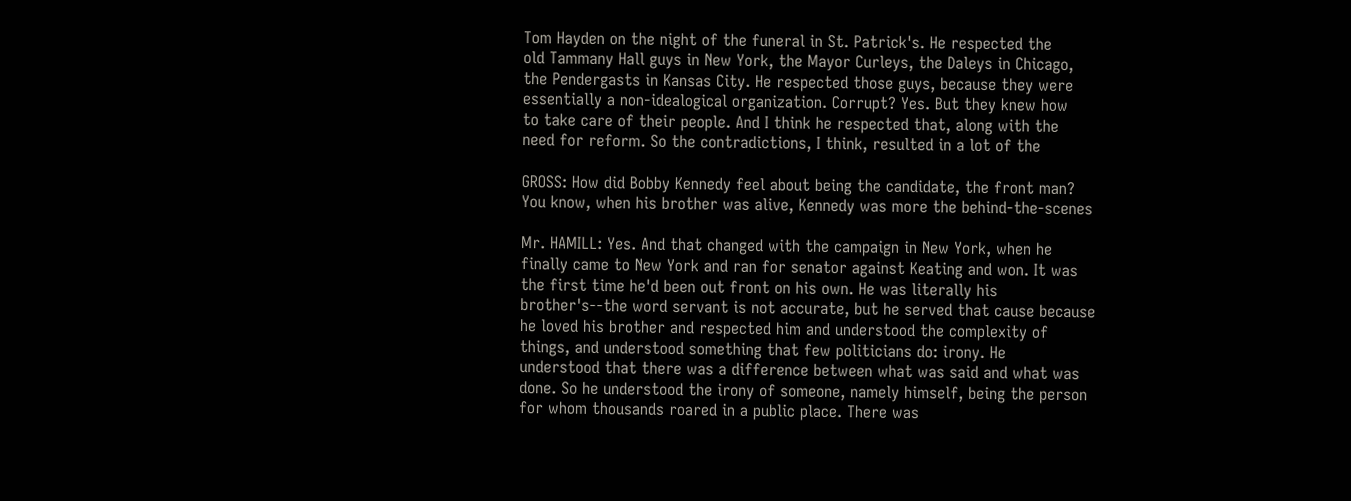Tom Hayden on the night of the funeral in St. Patrick's. He respected the
old Tammany Hall guys in New York, the Mayor Curleys, the Daleys in Chicago,
the Pendergasts in Kansas City. He respected those guys, because they were
essentially a non-idealogical organization. Corrupt? Yes. But they knew how
to take care of their people. And I think he respected that, along with the
need for reform. So the contradictions, I think, resulted in a lot of the

GROSS: How did Bobby Kennedy feel about being the candidate, the front man?
You know, when his brother was alive, Kennedy was more the behind-the-scenes

Mr. HAMILL: Yes. And that changed with the campaign in New York, when he
finally came to New York and ran for senator against Keating and won. It was
the first time he'd been out front on his own. He was literally his
brother's--the word servant is not accurate, but he served that cause because
he loved his brother and respected him and understood the complexity of
things, and understood something that few politicians do: irony. He
understood that there was a difference between what was said and what was
done. So he understood the irony of someone, namely himself, being the person
for whom thousands roared in a public place. There was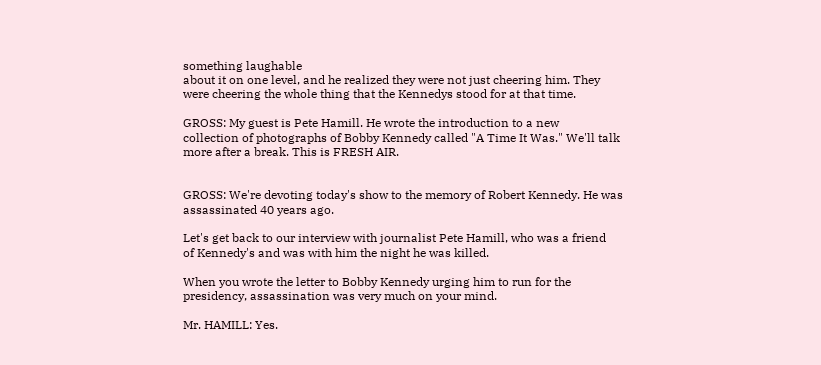something laughable
about it on one level, and he realized they were not just cheering him. They
were cheering the whole thing that the Kennedys stood for at that time.

GROSS: My guest is Pete Hamill. He wrote the introduction to a new
collection of photographs of Bobby Kennedy called "A Time It Was." We'll talk
more after a break. This is FRESH AIR.


GROSS: We're devoting today's show to the memory of Robert Kennedy. He was
assassinated 40 years ago.

Let's get back to our interview with journalist Pete Hamill, who was a friend
of Kennedy's and was with him the night he was killed.

When you wrote the letter to Bobby Kennedy urging him to run for the
presidency, assassination was very much on your mind.

Mr. HAMILL: Yes.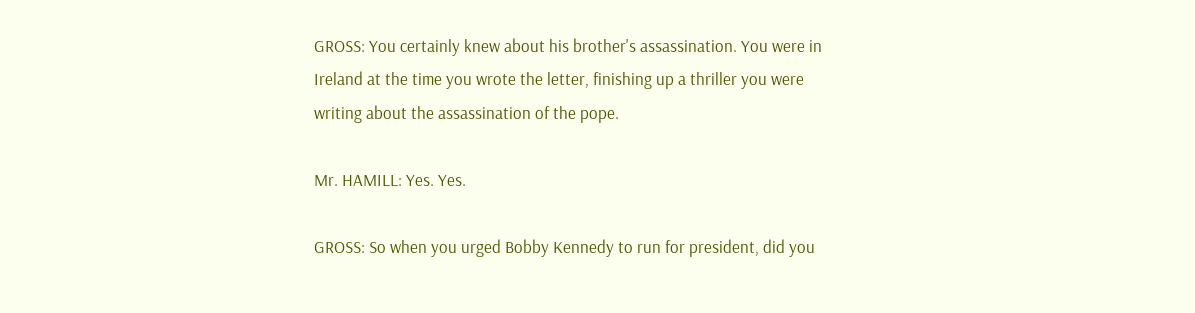GROSS: You certainly knew about his brother's assassination. You were in
Ireland at the time you wrote the letter, finishing up a thriller you were
writing about the assassination of the pope.

Mr. HAMILL: Yes. Yes.

GROSS: So when you urged Bobby Kennedy to run for president, did you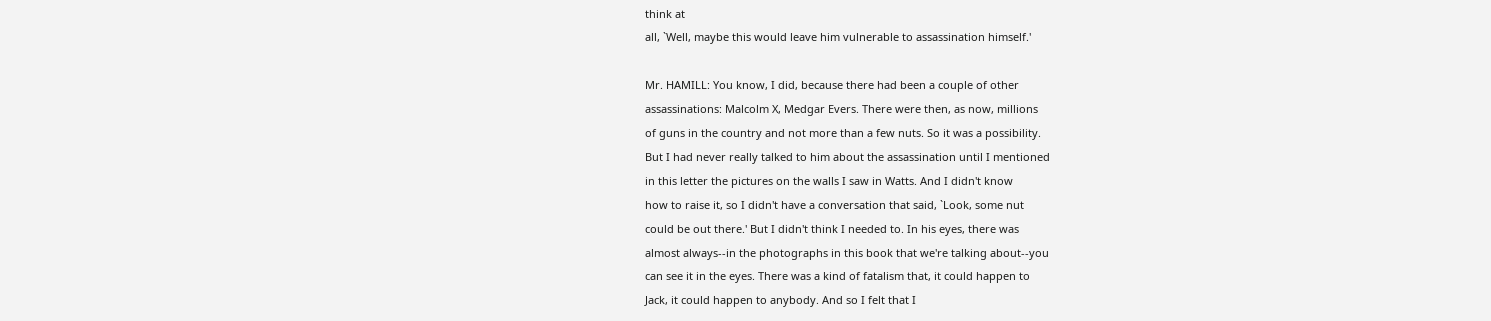think at
all, `Well, maybe this would leave him vulnerable to assassination himself.'

Mr. HAMILL: You know, I did, because there had been a couple of other
assassinations: Malcolm X, Medgar Evers. There were then, as now, millions
of guns in the country and not more than a few nuts. So it was a possibility.
But I had never really talked to him about the assassination until I mentioned
in this letter the pictures on the walls I saw in Watts. And I didn't know
how to raise it, so I didn't have a conversation that said, `Look, some nut
could be out there.' But I didn't think I needed to. In his eyes, there was
almost always--in the photographs in this book that we're talking about--you
can see it in the eyes. There was a kind of fatalism that, it could happen to
Jack, it could happen to anybody. And so I felt that I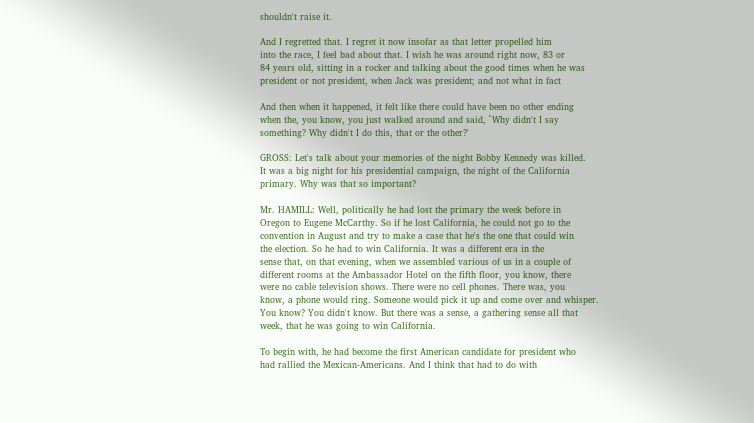shouldn't raise it.

And I regretted that. I regret it now insofar as that letter propelled him
into the race, I feel bad about that. I wish he was around right now, 83 or
84 years old, sitting in a rocker and talking about the good times when he was
president or not president, when Jack was president; and not what in fact

And then when it happened, it felt like there could have been no other ending
when the, you know, you just walked around and said, `Why didn't I say
something? Why didn't I do this, that or the other?'

GROSS: Let's talk about your memories of the night Bobby Kennedy was killed.
It was a big night for his presidential campaign, the night of the California
primary. Why was that so important?

Mr. HAMILL: Well, politically he had lost the primary the week before in
Oregon to Eugene McCarthy. So if he lost California, he could not go to the
convention in August and try to make a case that he's the one that could win
the election. So he had to win California. It was a different era in the
sense that, on that evening, when we assembled various of us in a couple of
different rooms at the Ambassador Hotel on the fifth floor, you know, there
were no cable television shows. There were no cell phones. There was, you
know, a phone would ring. Someone would pick it up and come over and whisper.
You know? You didn't know. But there was a sense, a gathering sense all that
week, that he was going to win California.

To begin with, he had become the first American candidate for president who
had rallied the Mexican-Americans. And I think that had to do with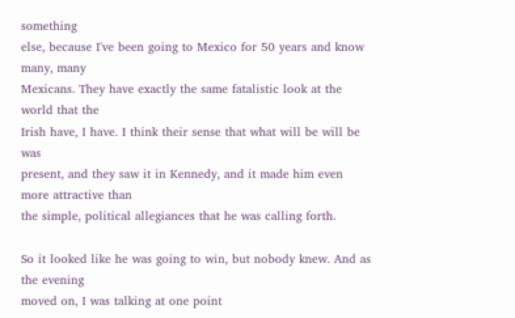something
else, because I've been going to Mexico for 50 years and know many, many
Mexicans. They have exactly the same fatalistic look at the world that the
Irish have, I have. I think their sense that what will be will be was
present, and they saw it in Kennedy, and it made him even more attractive than
the simple, political allegiances that he was calling forth.

So it looked like he was going to win, but nobody knew. And as the evening
moved on, I was talking at one point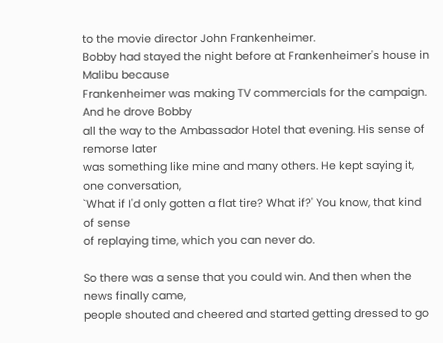to the movie director John Frankenheimer.
Bobby had stayed the night before at Frankenheimer's house in Malibu because
Frankenheimer was making TV commercials for the campaign. And he drove Bobby
all the way to the Ambassador Hotel that evening. His sense of remorse later
was something like mine and many others. He kept saying it, one conversation,
`What if I'd only gotten a flat tire? What if?' You know, that kind of sense
of replaying time, which you can never do.

So there was a sense that you could win. And then when the news finally came,
people shouted and cheered and started getting dressed to go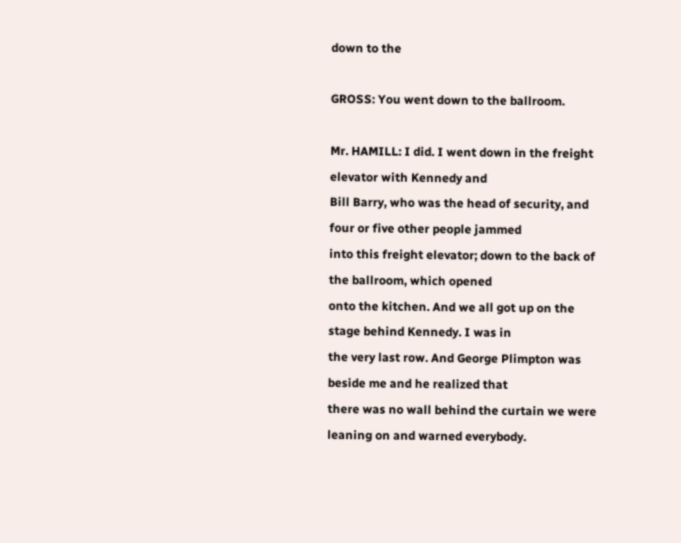down to the

GROSS: You went down to the ballroom.

Mr. HAMILL: I did. I went down in the freight elevator with Kennedy and
Bill Barry, who was the head of security, and four or five other people jammed
into this freight elevator; down to the back of the ballroom, which opened
onto the kitchen. And we all got up on the stage behind Kennedy. I was in
the very last row. And George Plimpton was beside me and he realized that
there was no wall behind the curtain we were leaning on and warned everybody.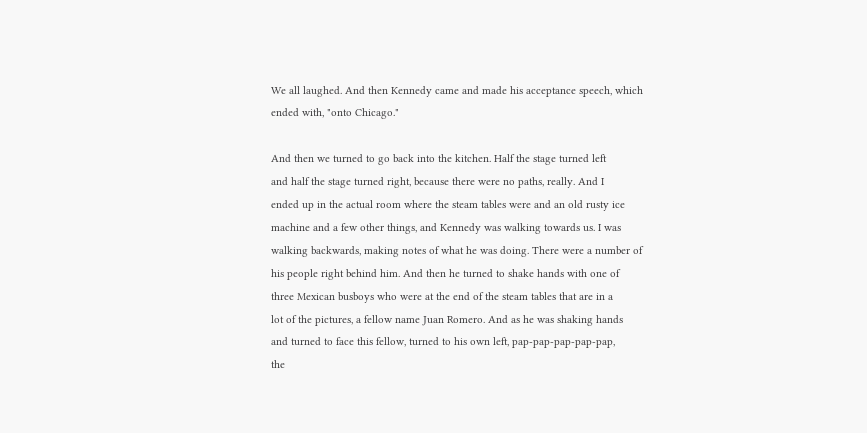We all laughed. And then Kennedy came and made his acceptance speech, which
ended with, "onto Chicago."

And then we turned to go back into the kitchen. Half the stage turned left
and half the stage turned right, because there were no paths, really. And I
ended up in the actual room where the steam tables were and an old rusty ice
machine and a few other things, and Kennedy was walking towards us. I was
walking backwards, making notes of what he was doing. There were a number of
his people right behind him. And then he turned to shake hands with one of
three Mexican busboys who were at the end of the steam tables that are in a
lot of the pictures, a fellow name Juan Romero. And as he was shaking hands
and turned to face this fellow, turned to his own left, pap-pap-pap-pap-pap,
the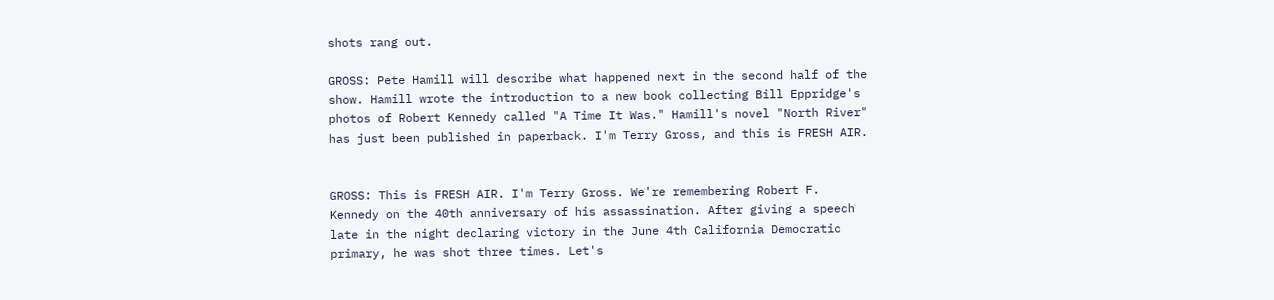shots rang out.

GROSS: Pete Hamill will describe what happened next in the second half of the
show. Hamill wrote the introduction to a new book collecting Bill Eppridge's
photos of Robert Kennedy called "A Time It Was." Hamill's novel "North River"
has just been published in paperback. I'm Terry Gross, and this is FRESH AIR.


GROSS: This is FRESH AIR. I'm Terry Gross. We're remembering Robert F.
Kennedy on the 40th anniversary of his assassination. After giving a speech
late in the night declaring victory in the June 4th California Democratic
primary, he was shot three times. Let's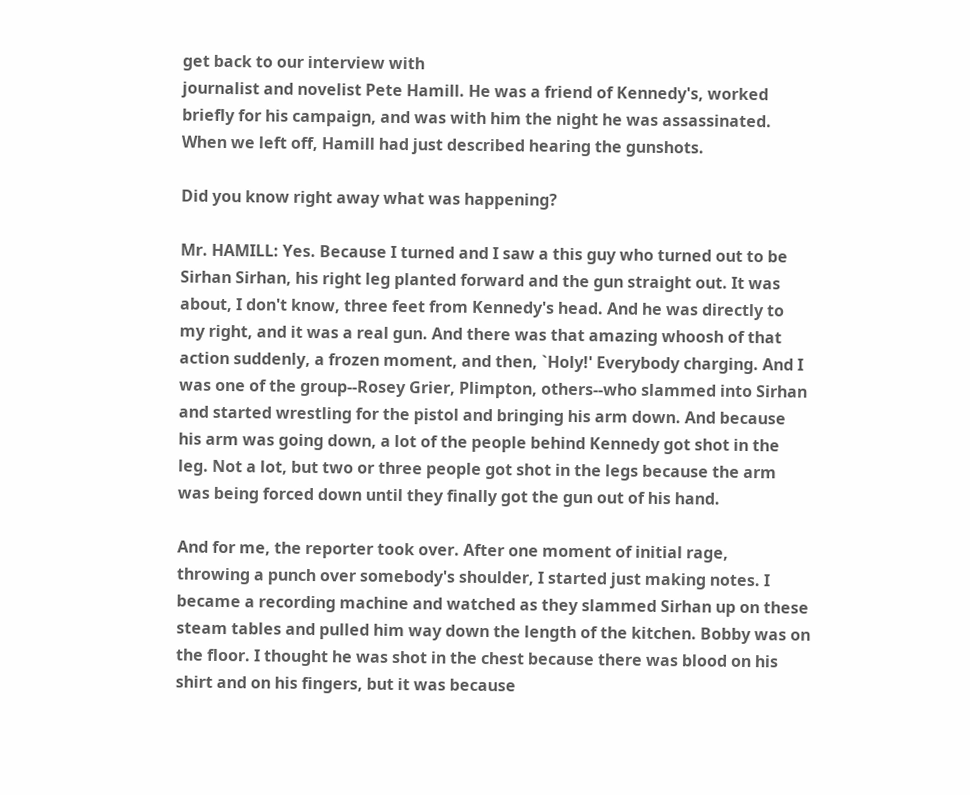get back to our interview with
journalist and novelist Pete Hamill. He was a friend of Kennedy's, worked
briefly for his campaign, and was with him the night he was assassinated.
When we left off, Hamill had just described hearing the gunshots.

Did you know right away what was happening?

Mr. HAMILL: Yes. Because I turned and I saw a this guy who turned out to be
Sirhan Sirhan, his right leg planted forward and the gun straight out. It was
about, I don't know, three feet from Kennedy's head. And he was directly to
my right, and it was a real gun. And there was that amazing whoosh of that
action suddenly, a frozen moment, and then, `Holy!' Everybody charging. And I
was one of the group--Rosey Grier, Plimpton, others--who slammed into Sirhan
and started wrestling for the pistol and bringing his arm down. And because
his arm was going down, a lot of the people behind Kennedy got shot in the
leg. Not a lot, but two or three people got shot in the legs because the arm
was being forced down until they finally got the gun out of his hand.

And for me, the reporter took over. After one moment of initial rage,
throwing a punch over somebody's shoulder, I started just making notes. I
became a recording machine and watched as they slammed Sirhan up on these
steam tables and pulled him way down the length of the kitchen. Bobby was on
the floor. I thought he was shot in the chest because there was blood on his
shirt and on his fingers, but it was because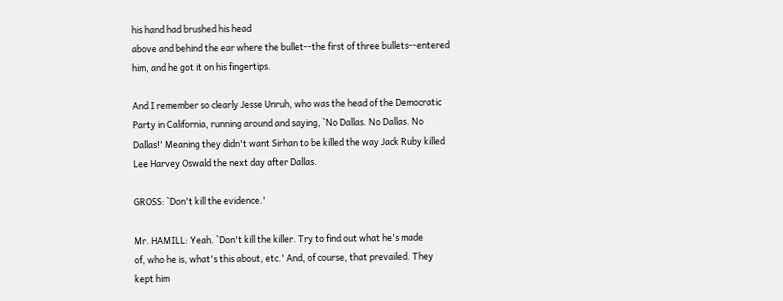his hand had brushed his head
above and behind the ear where the bullet--the first of three bullets--entered
him, and he got it on his fingertips.

And I remember so clearly Jesse Unruh, who was the head of the Democratic
Party in California, running around and saying, `No Dallas. No Dallas. No
Dallas!' Meaning they didn't want Sirhan to be killed the way Jack Ruby killed
Lee Harvey Oswald the next day after Dallas.

GROSS: `Don't kill the evidence.'

Mr. HAMILL: Yeah. `Don't kill the killer. Try to find out what he's made
of, who he is, what's this about, etc.' And, of course, that prevailed. They
kept him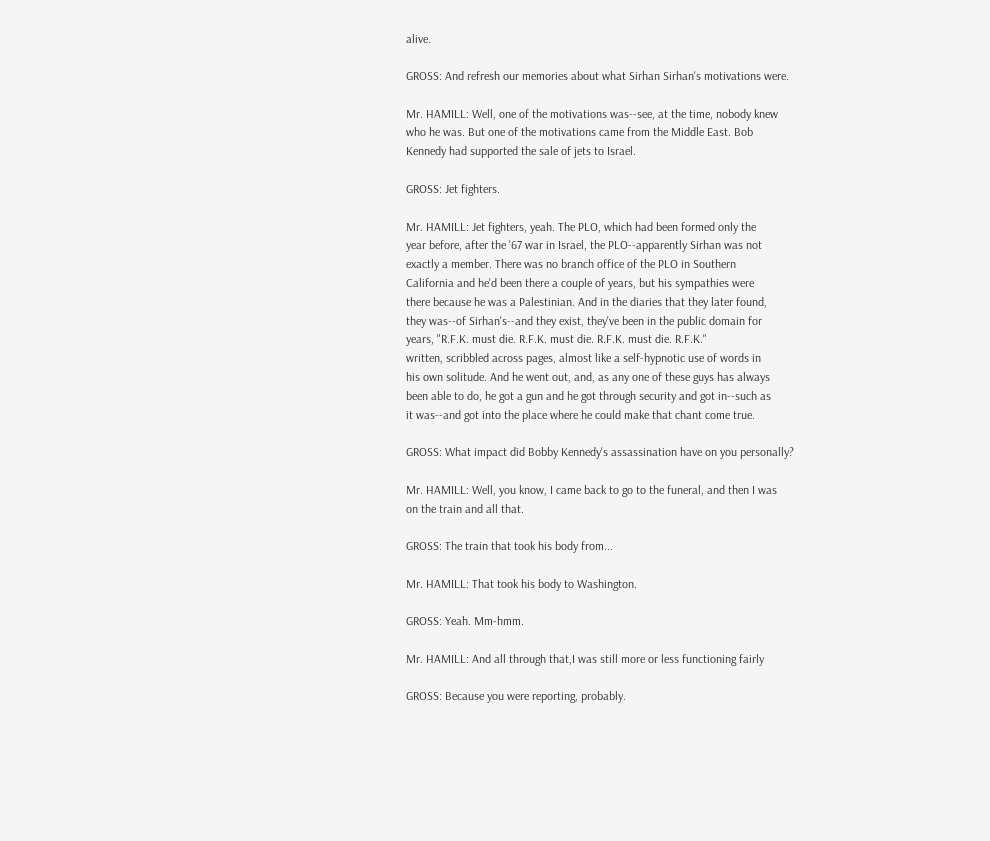alive.

GROSS: And refresh our memories about what Sirhan Sirhan's motivations were.

Mr. HAMILL: Well, one of the motivations was--see, at the time, nobody knew
who he was. But one of the motivations came from the Middle East. Bob
Kennedy had supported the sale of jets to Israel.

GROSS: Jet fighters.

Mr. HAMILL: Jet fighters, yeah. The PLO, which had been formed only the
year before, after the '67 war in Israel, the PLO--apparently Sirhan was not
exactly a member. There was no branch office of the PLO in Southern
California and he'd been there a couple of years, but his sympathies were
there because he was a Palestinian. And in the diaries that they later found,
they was--of Sirhan's--and they exist, they've been in the public domain for
years, "R.F.K. must die. R.F.K. must die. R.F.K. must die. R.F.K."
written, scribbled across pages, almost like a self-hypnotic use of words in
his own solitude. And he went out, and, as any one of these guys has always
been able to do, he got a gun and he got through security and got in--such as
it was--and got into the place where he could make that chant come true.

GROSS: What impact did Bobby Kennedy's assassination have on you personally?

Mr. HAMILL: Well, you know, I came back to go to the funeral, and then I was
on the train and all that.

GROSS: The train that took his body from...

Mr. HAMILL: That took his body to Washington.

GROSS: Yeah. Mm-hmm.

Mr. HAMILL: And all through that,I was still more or less functioning fairly

GROSS: Because you were reporting, probably.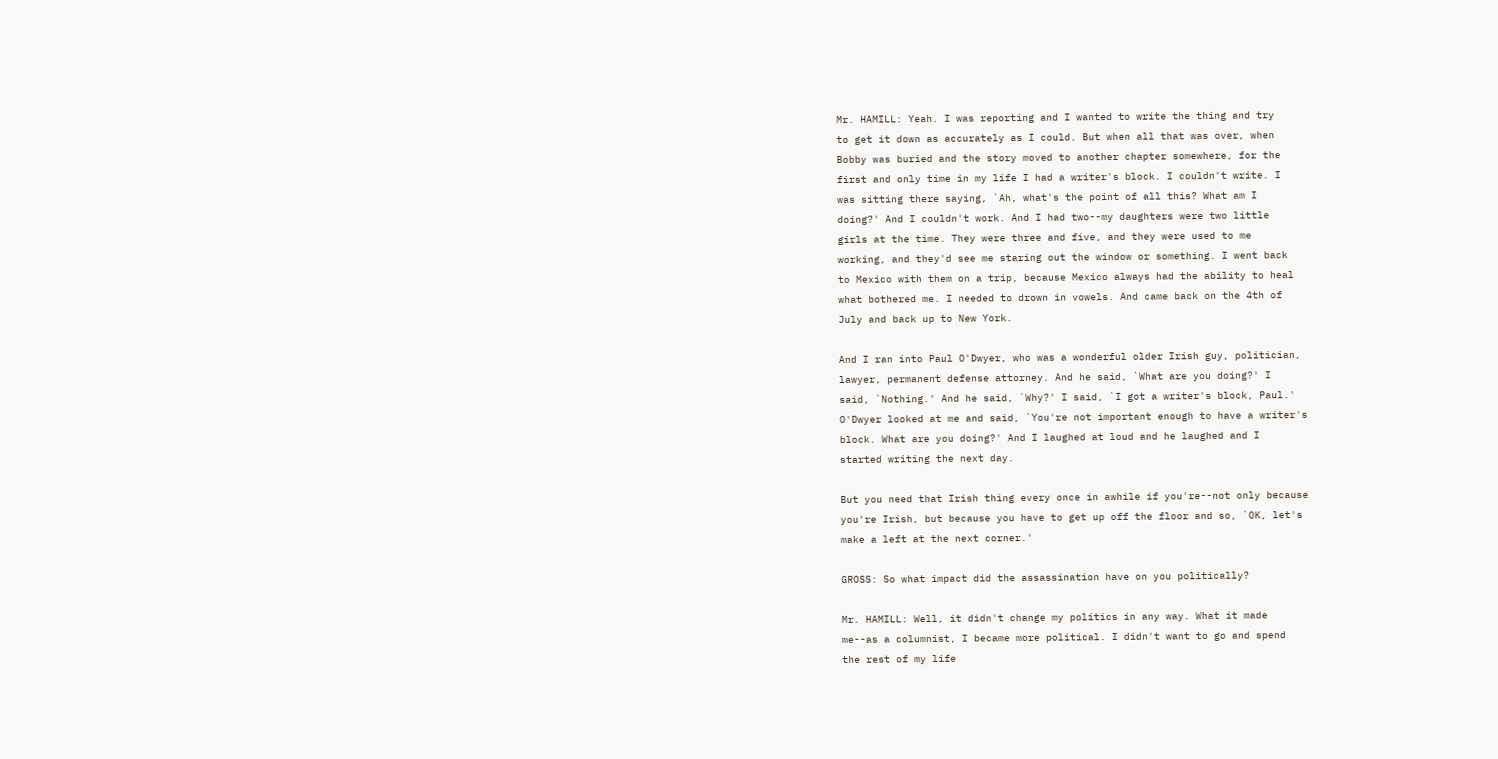Mr. HAMILL: Yeah. I was reporting and I wanted to write the thing and try
to get it down as accurately as I could. But when all that was over, when
Bobby was buried and the story moved to another chapter somewhere, for the
first and only time in my life I had a writer's block. I couldn't write. I
was sitting there saying, `Ah, what's the point of all this? What am I
doing?' And I couldn't work. And I had two--my daughters were two little
girls at the time. They were three and five, and they were used to me
working, and they'd see me staring out the window or something. I went back
to Mexico with them on a trip, because Mexico always had the ability to heal
what bothered me. I needed to drown in vowels. And came back on the 4th of
July and back up to New York.

And I ran into Paul O'Dwyer, who was a wonderful older Irish guy, politician,
lawyer, permanent defense attorney. And he said, `What are you doing?' I
said, `Nothing.' And he said, `Why?' I said, `I got a writer's block, Paul.'
O'Dwyer looked at me and said, `You're not important enough to have a writer's
block. What are you doing?' And I laughed at loud and he laughed and I
started writing the next day.

But you need that Irish thing every once in awhile if you're--not only because
you're Irish, but because you have to get up off the floor and so, `OK, let's
make a left at the next corner.'

GROSS: So what impact did the assassination have on you politically?

Mr. HAMILL: Well, it didn't change my politics in any way. What it made
me--as a columnist, I became more political. I didn't want to go and spend
the rest of my life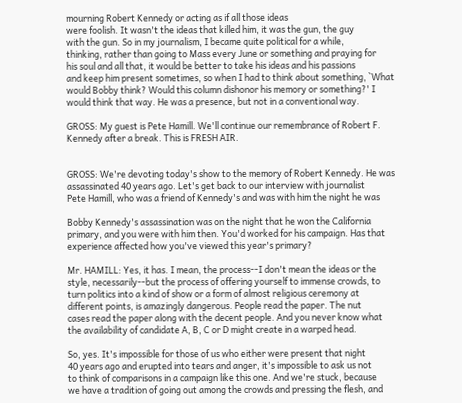mourning Robert Kennedy or acting as if all those ideas
were foolish. It wasn't the ideas that killed him, it was the gun, the guy
with the gun. So in my journalism, I became quite political for a while,
thinking, rather than going to Mass every June or something and praying for
his soul and all that, it would be better to take his ideas and his passions
and keep him present sometimes, so when I had to think about something, `What
would Bobby think? Would this column dishonor his memory or something?' I
would think that way. He was a presence, but not in a conventional way.

GROSS: My guest is Pete Hamill. We'll continue our remembrance of Robert F.
Kennedy after a break. This is FRESH AIR.


GROSS: We're devoting today's show to the memory of Robert Kennedy. He was
assassinated 40 years ago. Let's get back to our interview with journalist
Pete Hamill, who was a friend of Kennedy's and was with him the night he was

Bobby Kennedy's assassination was on the night that he won the California
primary, and you were with him then. You'd worked for his campaign. Has that
experience affected how you've viewed this year's primary?

Mr. HAMILL: Yes, it has. I mean, the process--I don't mean the ideas or the
style, necessarily--but the process of offering yourself to immense crowds, to
turn politics into a kind of show or a form of almost religious ceremony at
different points, is amazingly dangerous. People read the paper. The nut
cases read the paper along with the decent people. And you never know what
the availability of candidate A, B, C or D might create in a warped head.

So, yes. It's impossible for those of us who either were present that night
40 years ago and erupted into tears and anger, it's impossible to ask us not
to think of comparisons in a campaign like this one. And we're stuck, because
we have a tradition of going out among the crowds and pressing the flesh, and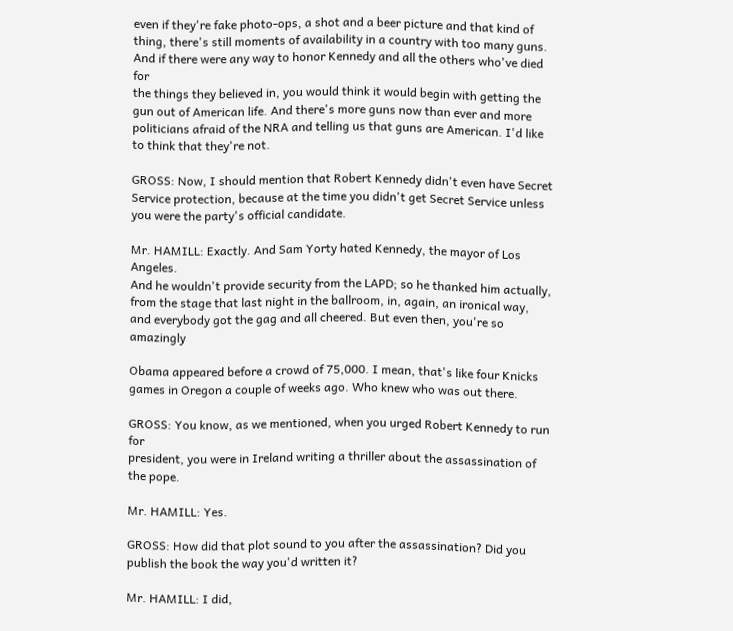even if they're fake photo-ops, a shot and a beer picture and that kind of
thing, there's still moments of availability in a country with too many guns.
And if there were any way to honor Kennedy and all the others who've died for
the things they believed in, you would think it would begin with getting the
gun out of American life. And there's more guns now than ever and more
politicians afraid of the NRA and telling us that guns are American. I'd like
to think that they're not.

GROSS: Now, I should mention that Robert Kennedy didn't even have Secret
Service protection, because at the time you didn't get Secret Service unless
you were the party's official candidate.

Mr. HAMILL: Exactly. And Sam Yorty hated Kennedy, the mayor of Los Angeles.
And he wouldn't provide security from the LAPD; so he thanked him actually,
from the stage that last night in the ballroom, in, again, an ironical way,
and everybody got the gag and all cheered. But even then, you're so amazingly

Obama appeared before a crowd of 75,000. I mean, that's like four Knicks
games in Oregon a couple of weeks ago. Who knew who was out there.

GROSS: You know, as we mentioned, when you urged Robert Kennedy to run for
president, you were in Ireland writing a thriller about the assassination of
the pope.

Mr. HAMILL: Yes.

GROSS: How did that plot sound to you after the assassination? Did you
publish the book the way you'd written it?

Mr. HAMILL: I did,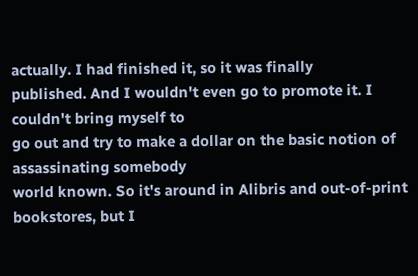actually. I had finished it, so it was finally
published. And I wouldn't even go to promote it. I couldn't bring myself to
go out and try to make a dollar on the basic notion of assassinating somebody
world known. So it's around in Alibris and out-of-print bookstores, but I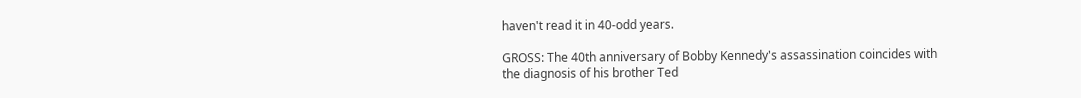haven't read it in 40-odd years.

GROSS: The 40th anniversary of Bobby Kennedy's assassination coincides with
the diagnosis of his brother Ted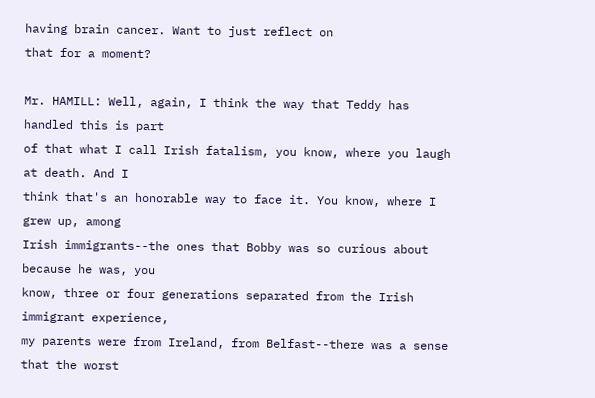having brain cancer. Want to just reflect on
that for a moment?

Mr. HAMILL: Well, again, I think the way that Teddy has handled this is part
of that what I call Irish fatalism, you know, where you laugh at death. And I
think that's an honorable way to face it. You know, where I grew up, among
Irish immigrants--the ones that Bobby was so curious about because he was, you
know, three or four generations separated from the Irish immigrant experience,
my parents were from Ireland, from Belfast--there was a sense that the worst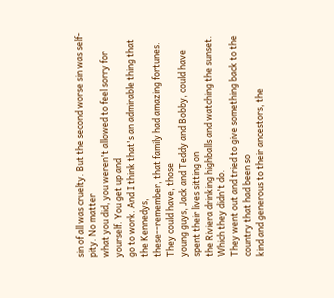sin of all was cruelty. But the second worse sin was self-pity. No matter
what you did, you weren't allowed to feel sorry for yourself. You get up and
go to work. And I think that's an admirable thing that the Kennedys,
these--remember, that family had amazing fortunes. They could have, those
young guys, Jack and Teddy and Bobby, could have spent their lives sitting on
the Riviera drinking highballs and watching the sunset. Which they didn't do.
They went out and tried to give something back to the country that had been so
kind and generous to their ancestors, the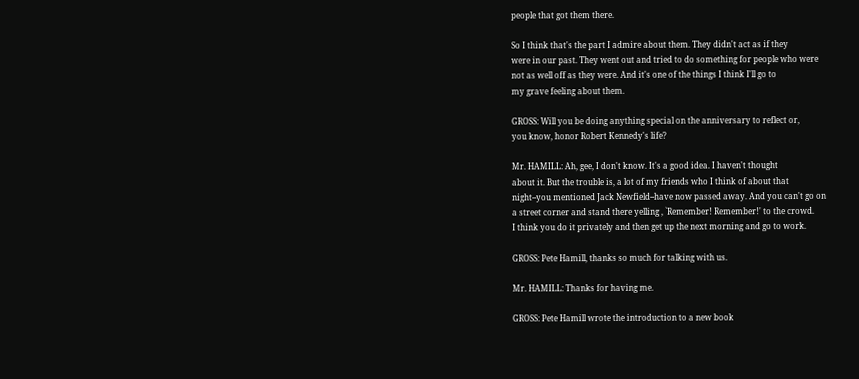people that got them there.

So I think that's the part I admire about them. They didn't act as if they
were in our past. They went out and tried to do something for people who were
not as well off as they were. And it's one of the things I think I'll go to
my grave feeling about them.

GROSS: Will you be doing anything special on the anniversary to reflect or,
you know, honor Robert Kennedy's life?

Mr. HAMILL: Ah, gee, I don't know. It's a good idea. I haven't thought
about it. But the trouble is, a lot of my friends who I think of about that
night--you mentioned Jack Newfield--have now passed away. And you can't go on
a street corner and stand there yelling , `Remember! Remember!' to the crowd.
I think you do it privately and then get up the next morning and go to work.

GROSS: Pete Hamill, thanks so much for talking with us.

Mr. HAMILL: Thanks for having me.

GROSS: Pete Hamill wrote the introduction to a new book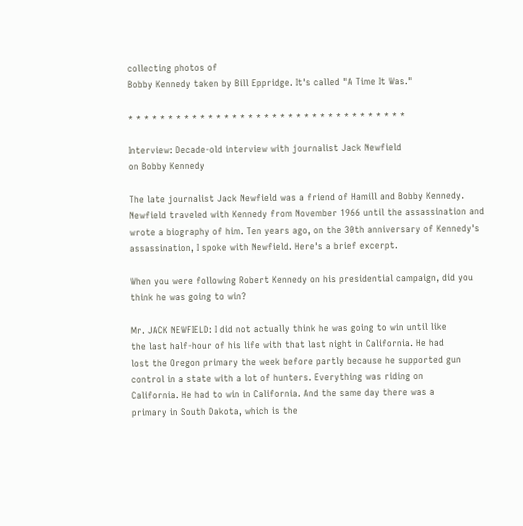collecting photos of
Bobby Kennedy taken by Bill Eppridge. It's called "A Time It Was."

* * * * * * * * * * * * * * * * * * * * * * * * * * * * * * * * * * *

Interview: Decade-old interview with journalist Jack Newfield
on Bobby Kennedy

The late journalist Jack Newfield was a friend of Hamill and Bobby Kennedy.
Newfield traveled with Kennedy from November 1966 until the assassination and
wrote a biography of him. Ten years ago, on the 30th anniversary of Kennedy's
assassination, I spoke with Newfield. Here's a brief excerpt.

When you were following Robert Kennedy on his presidential campaign, did you
think he was going to win?

Mr. JACK NEWFIELD: I did not actually think he was going to win until like
the last half-hour of his life with that last night in California. He had
lost the Oregon primary the week before partly because he supported gun
control in a state with a lot of hunters. Everything was riding on
California. He had to win in California. And the same day there was a
primary in South Dakota, which is the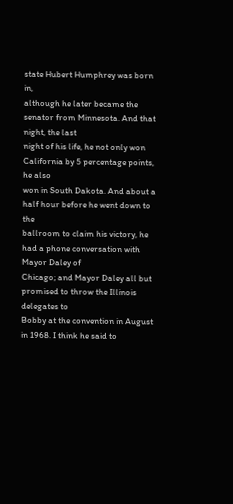state Hubert Humphrey was born in,
although he later became the senator from Minnesota. And that night, the last
night of his life, he not only won California by 5 percentage points, he also
won in South Dakota. And about a half hour before he went down to the
ballroom to claim his victory, he had a phone conversation with Mayor Daley of
Chicago; and Mayor Daley all but promised to throw the Illinois delegates to
Bobby at the convention in August in 1968. I think he said to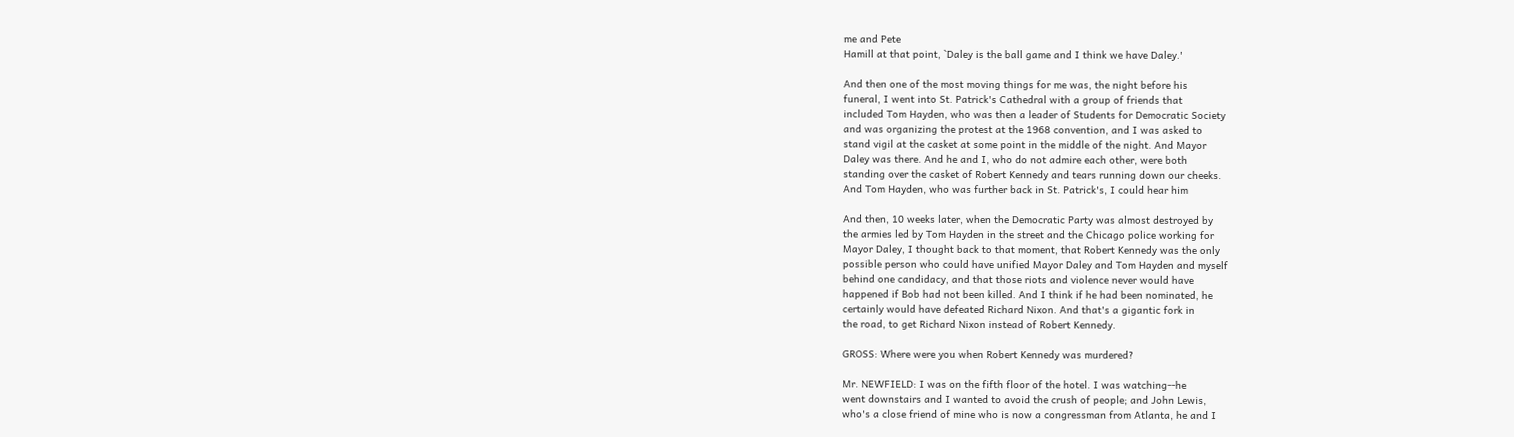me and Pete
Hamill at that point, `Daley is the ball game and I think we have Daley.'

And then one of the most moving things for me was, the night before his
funeral, I went into St. Patrick's Cathedral with a group of friends that
included Tom Hayden, who was then a leader of Students for Democratic Society
and was organizing the protest at the 1968 convention, and I was asked to
stand vigil at the casket at some point in the middle of the night. And Mayor
Daley was there. And he and I, who do not admire each other, were both
standing over the casket of Robert Kennedy and tears running down our cheeks.
And Tom Hayden, who was further back in St. Patrick's, I could hear him

And then, 10 weeks later, when the Democratic Party was almost destroyed by
the armies led by Tom Hayden in the street and the Chicago police working for
Mayor Daley, I thought back to that moment, that Robert Kennedy was the only
possible person who could have unified Mayor Daley and Tom Hayden and myself
behind one candidacy, and that those riots and violence never would have
happened if Bob had not been killed. And I think if he had been nominated, he
certainly would have defeated Richard Nixon. And that's a gigantic fork in
the road, to get Richard Nixon instead of Robert Kennedy.

GROSS: Where were you when Robert Kennedy was murdered?

Mr. NEWFIELD: I was on the fifth floor of the hotel. I was watching--he
went downstairs and I wanted to avoid the crush of people; and John Lewis,
who's a close friend of mine who is now a congressman from Atlanta, he and I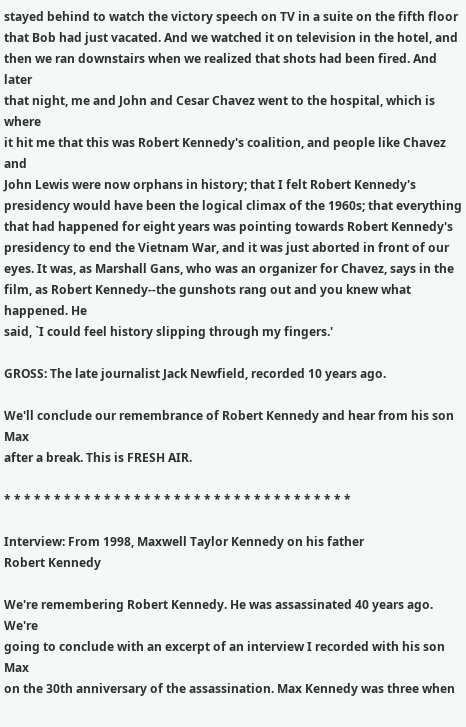stayed behind to watch the victory speech on TV in a suite on the fifth floor
that Bob had just vacated. And we watched it on television in the hotel, and
then we ran downstairs when we realized that shots had been fired. And later
that night, me and John and Cesar Chavez went to the hospital, which is where
it hit me that this was Robert Kennedy's coalition, and people like Chavez and
John Lewis were now orphans in history; that I felt Robert Kennedy's
presidency would have been the logical climax of the 1960s; that everything
that had happened for eight years was pointing towards Robert Kennedy's
presidency to end the Vietnam War, and it was just aborted in front of our
eyes. It was, as Marshall Gans, who was an organizer for Chavez, says in the
film, as Robert Kennedy--the gunshots rang out and you knew what happened. He
said, `I could feel history slipping through my fingers.'

GROSS: The late journalist Jack Newfield, recorded 10 years ago.

We'll conclude our remembrance of Robert Kennedy and hear from his son Max
after a break. This is FRESH AIR.

* * * * * * * * * * * * * * * * * * * * * * * * * * * * * * * * * * *

Interview: From 1998, Maxwell Taylor Kennedy on his father
Robert Kennedy

We're remembering Robert Kennedy. He was assassinated 40 years ago. We're
going to conclude with an excerpt of an interview I recorded with his son Max
on the 30th anniversary of the assassination. Max Kennedy was three when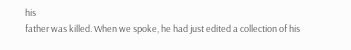his
father was killed. When we spoke, he had just edited a collection of his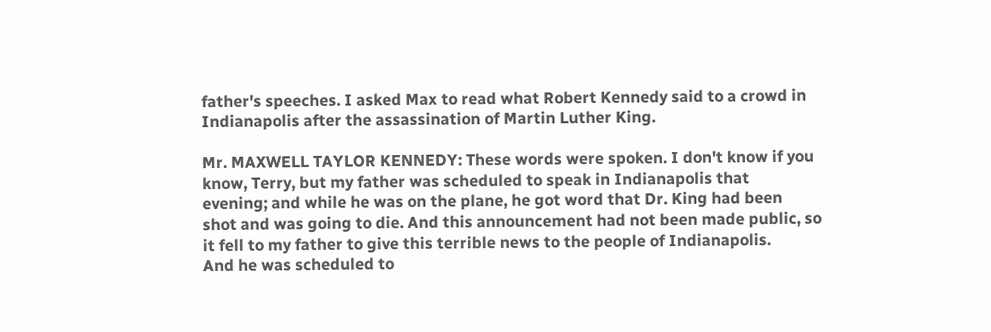father's speeches. I asked Max to read what Robert Kennedy said to a crowd in
Indianapolis after the assassination of Martin Luther King.

Mr. MAXWELL TAYLOR KENNEDY: These words were spoken. I don't know if you
know, Terry, but my father was scheduled to speak in Indianapolis that
evening; and while he was on the plane, he got word that Dr. King had been
shot and was going to die. And this announcement had not been made public, so
it fell to my father to give this terrible news to the people of Indianapolis.
And he was scheduled to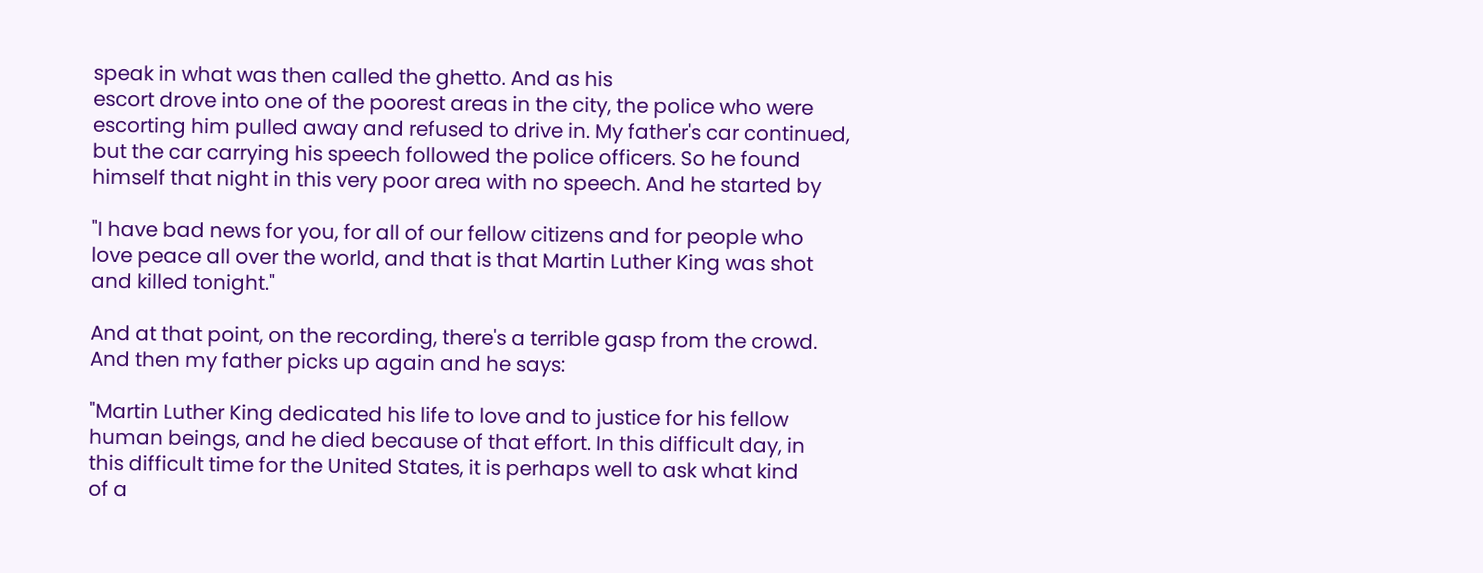speak in what was then called the ghetto. And as his
escort drove into one of the poorest areas in the city, the police who were
escorting him pulled away and refused to drive in. My father's car continued,
but the car carrying his speech followed the police officers. So he found
himself that night in this very poor area with no speech. And he started by

"I have bad news for you, for all of our fellow citizens and for people who
love peace all over the world, and that is that Martin Luther King was shot
and killed tonight."

And at that point, on the recording, there's a terrible gasp from the crowd.
And then my father picks up again and he says:

"Martin Luther King dedicated his life to love and to justice for his fellow
human beings, and he died because of that effort. In this difficult day, in
this difficult time for the United States, it is perhaps well to ask what kind
of a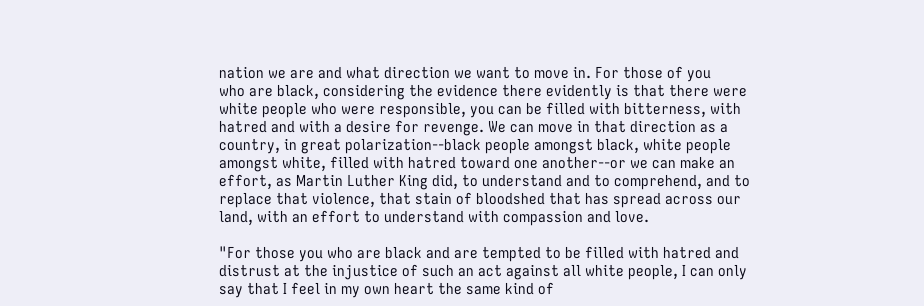nation we are and what direction we want to move in. For those of you
who are black, considering the evidence there evidently is that there were
white people who were responsible, you can be filled with bitterness, with
hatred and with a desire for revenge. We can move in that direction as a
country, in great polarization--black people amongst black, white people
amongst white, filled with hatred toward one another--or we can make an
effort, as Martin Luther King did, to understand and to comprehend, and to
replace that violence, that stain of bloodshed that has spread across our
land, with an effort to understand with compassion and love.

"For those you who are black and are tempted to be filled with hatred and
distrust at the injustice of such an act against all white people, I can only
say that I feel in my own heart the same kind of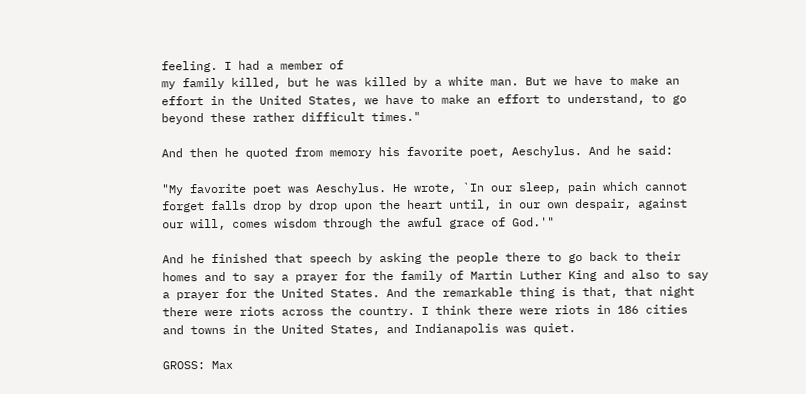feeling. I had a member of
my family killed, but he was killed by a white man. But we have to make an
effort in the United States, we have to make an effort to understand, to go
beyond these rather difficult times."

And then he quoted from memory his favorite poet, Aeschylus. And he said:

"My favorite poet was Aeschylus. He wrote, `In our sleep, pain which cannot
forget falls drop by drop upon the heart until, in our own despair, against
our will, comes wisdom through the awful grace of God.'"

And he finished that speech by asking the people there to go back to their
homes and to say a prayer for the family of Martin Luther King and also to say
a prayer for the United States. And the remarkable thing is that, that night
there were riots across the country. I think there were riots in 186 cities
and towns in the United States, and Indianapolis was quiet.

GROSS: Max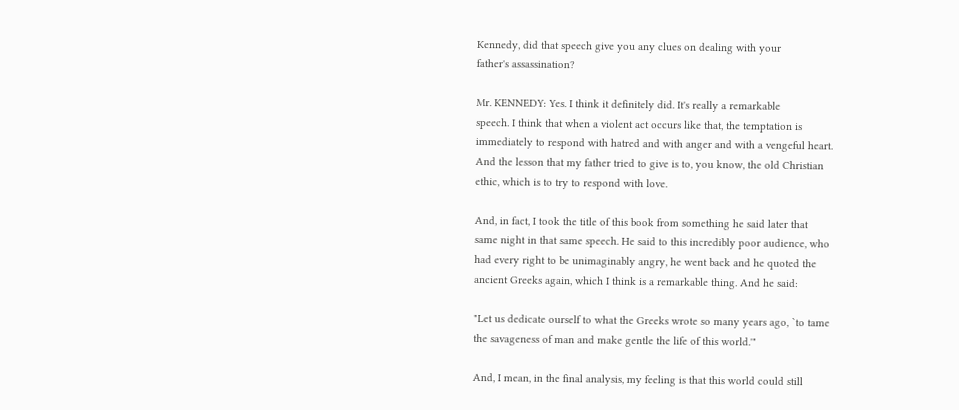Kennedy, did that speech give you any clues on dealing with your
father's assassination?

Mr. KENNEDY: Yes. I think it definitely did. It's really a remarkable
speech. I think that when a violent act occurs like that, the temptation is
immediately to respond with hatred and with anger and with a vengeful heart.
And the lesson that my father tried to give is to, you know, the old Christian
ethic, which is to try to respond with love.

And, in fact, I took the title of this book from something he said later that
same night in that same speech. He said to this incredibly poor audience, who
had every right to be unimaginably angry, he went back and he quoted the
ancient Greeks again, which I think is a remarkable thing. And he said:

"Let us dedicate ourself to what the Greeks wrote so many years ago, `to tame
the savageness of man and make gentle the life of this world.'"

And, I mean, in the final analysis, my feeling is that this world could still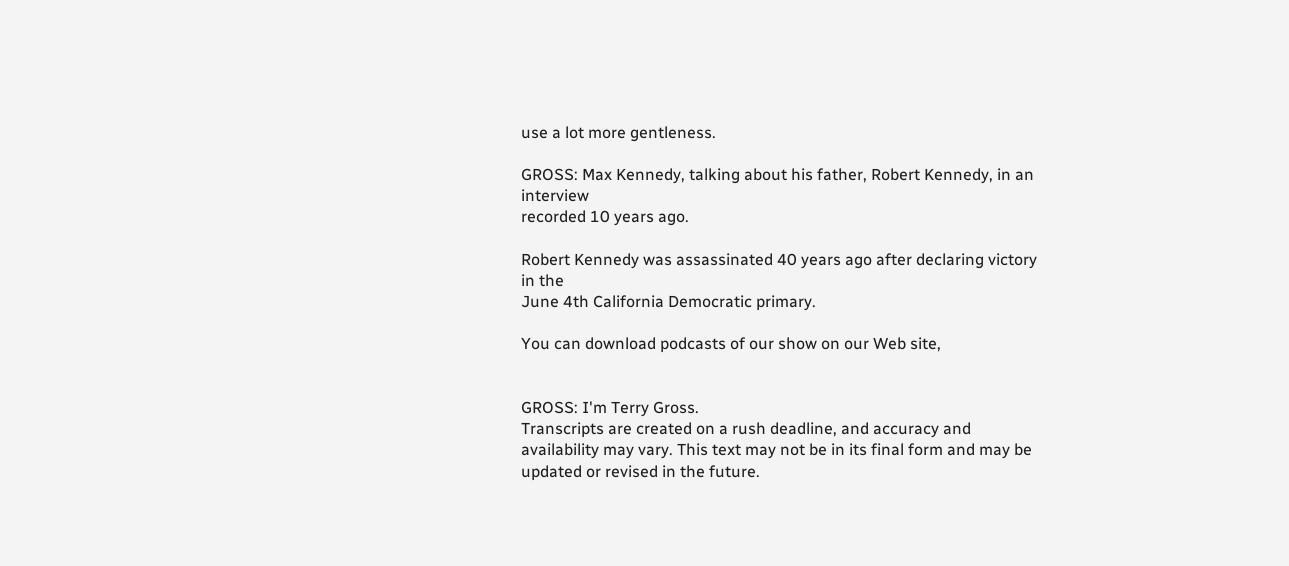use a lot more gentleness.

GROSS: Max Kennedy, talking about his father, Robert Kennedy, in an interview
recorded 10 years ago.

Robert Kennedy was assassinated 40 years ago after declaring victory in the
June 4th California Democratic primary.

You can download podcasts of our show on our Web site,


GROSS: I'm Terry Gross.
Transcripts are created on a rush deadline, and accuracy and availability may vary. This text may not be in its final form and may be updated or revised in the future.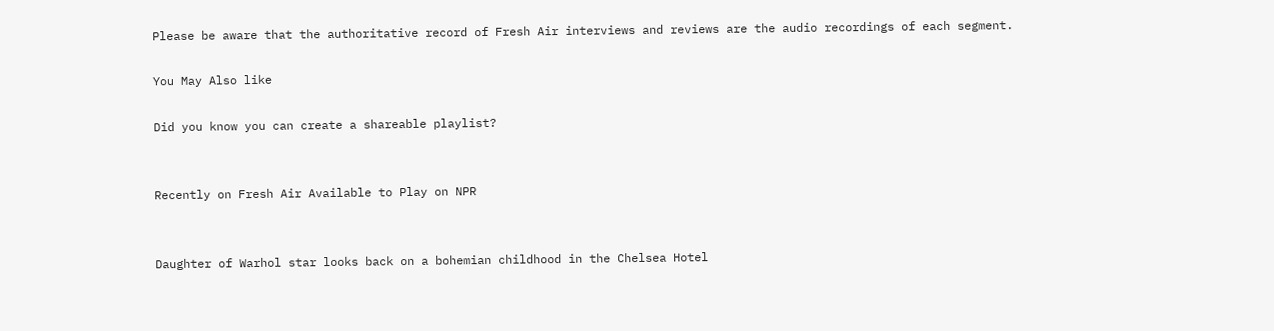Please be aware that the authoritative record of Fresh Air interviews and reviews are the audio recordings of each segment.

You May Also like

Did you know you can create a shareable playlist?


Recently on Fresh Air Available to Play on NPR


Daughter of Warhol star looks back on a bohemian childhood in the Chelsea Hotel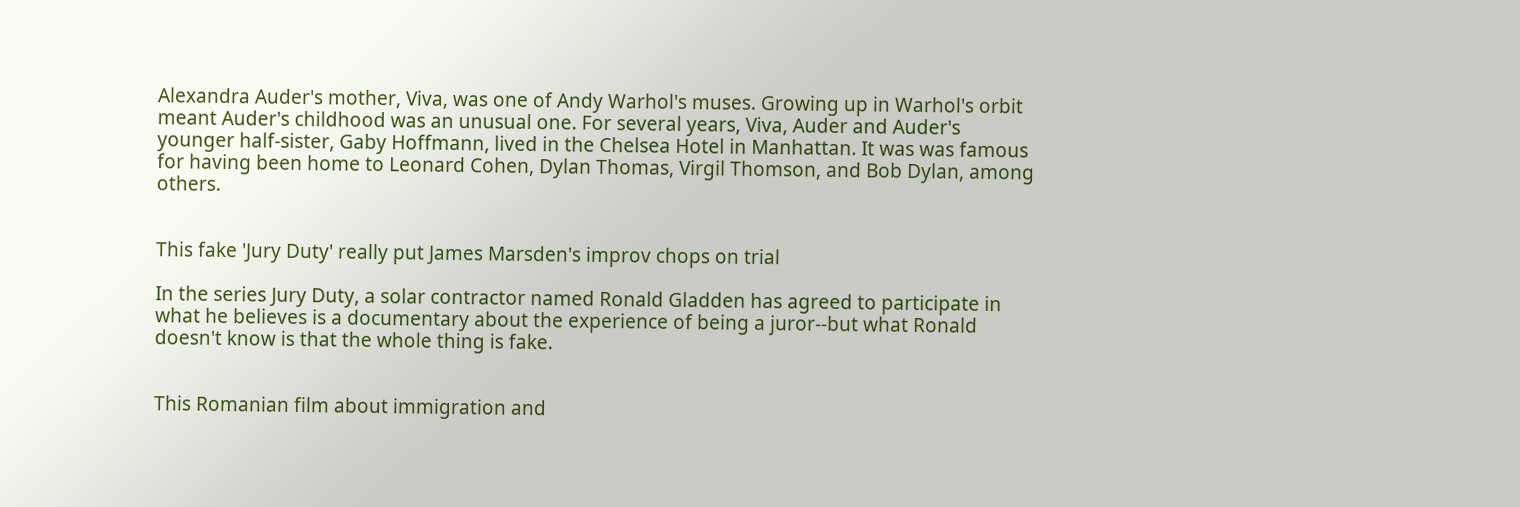Alexandra Auder's mother, Viva, was one of Andy Warhol's muses. Growing up in Warhol's orbit meant Auder's childhood was an unusual one. For several years, Viva, Auder and Auder's younger half-sister, Gaby Hoffmann, lived in the Chelsea Hotel in Manhattan. It was was famous for having been home to Leonard Cohen, Dylan Thomas, Virgil Thomson, and Bob Dylan, among others.


This fake 'Jury Duty' really put James Marsden's improv chops on trial

In the series Jury Duty, a solar contractor named Ronald Gladden has agreed to participate in what he believes is a documentary about the experience of being a juror--but what Ronald doesn't know is that the whole thing is fake.


This Romanian film about immigration and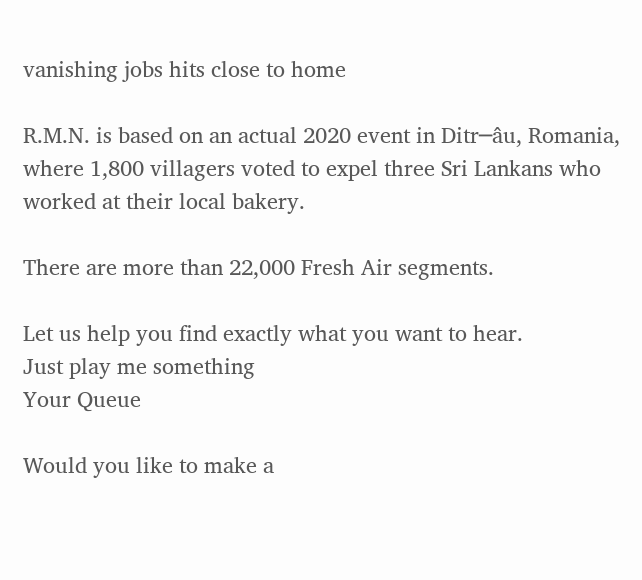vanishing jobs hits close to home

R.M.N. is based on an actual 2020 event in Ditr─âu, Romania, where 1,800 villagers voted to expel three Sri Lankans who worked at their local bakery.

There are more than 22,000 Fresh Air segments.

Let us help you find exactly what you want to hear.
Just play me something
Your Queue

Would you like to make a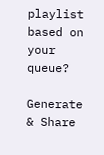playlist based on your queue?

Generate & Share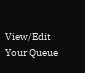View/Edit Your Queue